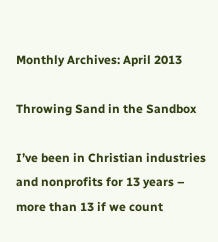Monthly Archives: April 2013

Throwing Sand in the Sandbox

I’ve been in Christian industries and nonprofits for 13 years – more than 13 if we count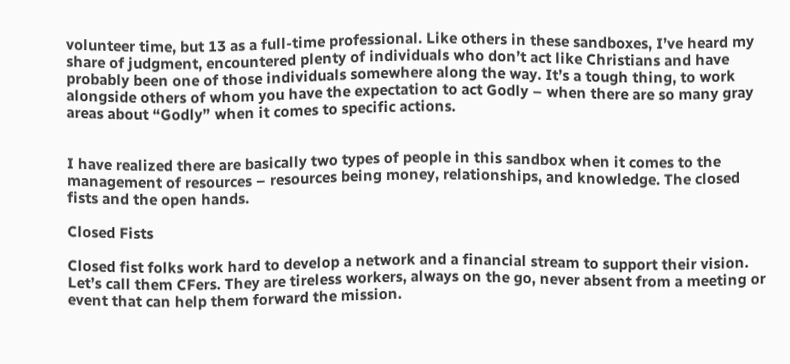volunteer time, but 13 as a full-time professional. Like others in these sandboxes, I’ve heard my share of judgment, encountered plenty of individuals who don’t act like Christians and have probably been one of those individuals somewhere along the way. It’s a tough thing, to work alongside others of whom you have the expectation to act Godly – when there are so many gray areas about “Godly” when it comes to specific actions.


I have realized there are basically two types of people in this sandbox when it comes to the management of resources – resources being money, relationships, and knowledge. The closed fists and the open hands.

Closed Fists

Closed fist folks work hard to develop a network and a financial stream to support their vision. Let’s call them CFers. They are tireless workers, always on the go, never absent from a meeting or event that can help them forward the mission.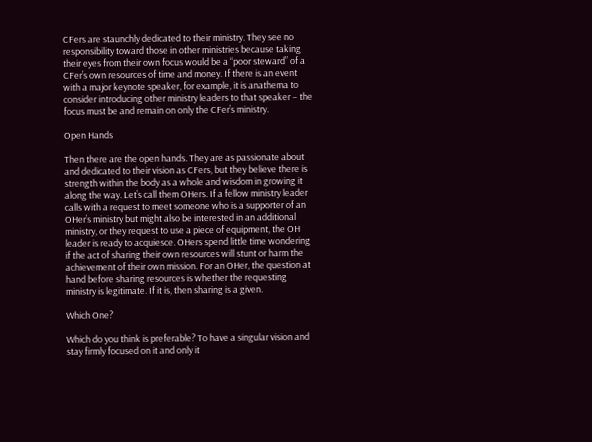CFers are staunchly dedicated to their ministry. They see no responsibility toward those in other ministries because taking their eyes from their own focus would be a “poor steward” of a CFer’s own resources of time and money. If there is an event with a major keynote speaker, for example, it is anathema to consider introducing other ministry leaders to that speaker – the focus must be and remain on only the CFer’s ministry.

Open Hands

Then there are the open hands. They are as passionate about and dedicated to their vision as CFers, but they believe there is strength within the body as a whole and wisdom in growing it along the way. Let’s call them OHers. If a fellow ministry leader calls with a request to meet someone who is a supporter of an OHer’s ministry but might also be interested in an additional ministry, or they request to use a piece of equipment, the OH leader is ready to acquiesce. OHers spend little time wondering if the act of sharing their own resources will stunt or harm the achievement of their own mission. For an OHer, the question at hand before sharing resources is whether the requesting ministry is legitimate. If it is, then sharing is a given.

Which One?

Which do you think is preferable? To have a singular vision and stay firmly focused on it and only it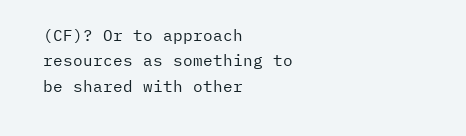(CF)? Or to approach resources as something to be shared with other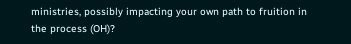ministries, possibly impacting your own path to fruition in the process (OH)?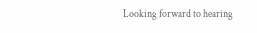Looking forward to hearing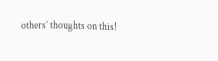others’ thoughts on this!